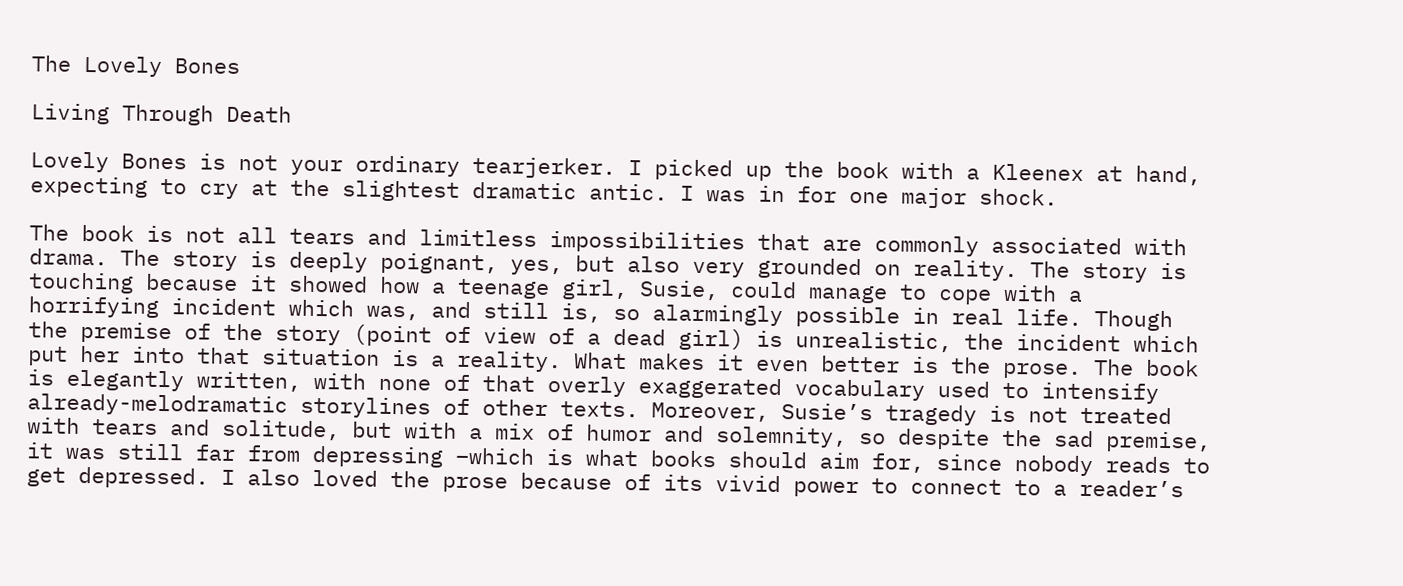The Lovely Bones

Living Through Death

Lovely Bones is not your ordinary tearjerker. I picked up the book with a Kleenex at hand, expecting to cry at the slightest dramatic antic. I was in for one major shock.

The book is not all tears and limitless impossibilities that are commonly associated with drama. The story is deeply poignant, yes, but also very grounded on reality. The story is touching because it showed how a teenage girl, Susie, could manage to cope with a horrifying incident which was, and still is, so alarmingly possible in real life. Though the premise of the story (point of view of a dead girl) is unrealistic, the incident which put her into that situation is a reality. What makes it even better is the prose. The book is elegantly written, with none of that overly exaggerated vocabulary used to intensify already-melodramatic storylines of other texts. Moreover, Susie’s tragedy is not treated with tears and solitude, but with a mix of humor and solemnity, so despite the sad premise, it was still far from depressing –which is what books should aim for, since nobody reads to get depressed. I also loved the prose because of its vivid power to connect to a reader’s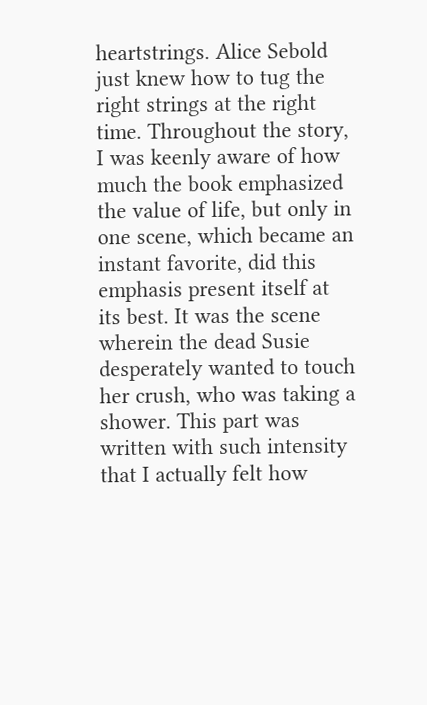heartstrings. Alice Sebold just knew how to tug the right strings at the right time. Throughout the story, I was keenly aware of how much the book emphasized the value of life, but only in one scene, which became an instant favorite, did this emphasis present itself at its best. It was the scene wherein the dead Susie desperately wanted to touch her crush, who was taking a shower. This part was written with such intensity that I actually felt how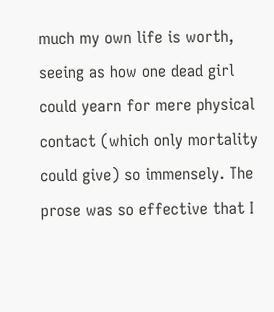much my own life is worth, seeing as how one dead girl could yearn for mere physical contact (which only mortality could give) so immensely. The prose was so effective that I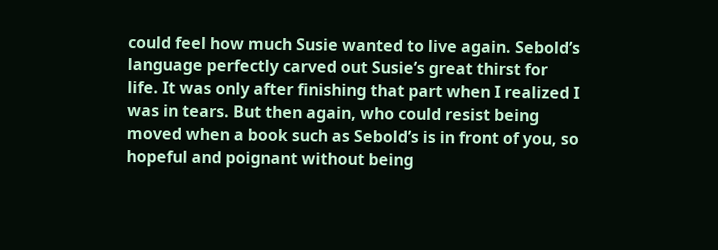could feel how much Susie wanted to live again. Sebold’s language perfectly carved out Susie’s great thirst for life. It was only after finishing that part when I realized I was in tears. But then again, who could resist being moved when a book such as Sebold’s is in front of you, so hopeful and poignant without being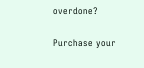overdone?

Purchase your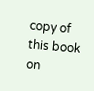copy of this book on